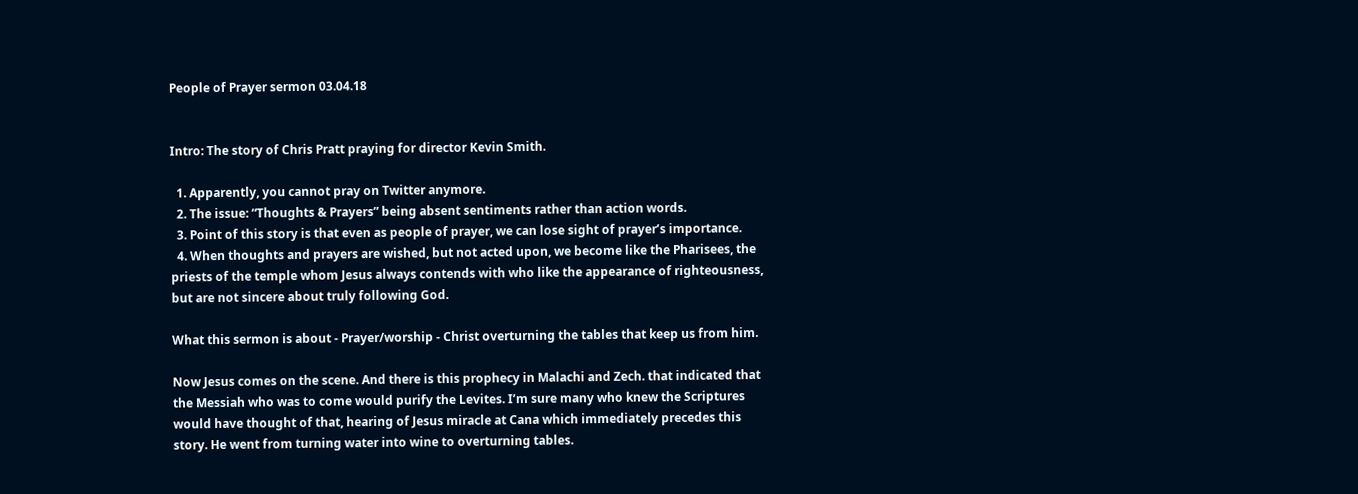People of Prayer sermon 03.04.18


Intro: The story of Chris Pratt praying for director Kevin Smith.

  1. Apparently, you cannot pray on Twitter anymore.
  2. The issue: “Thoughts & Prayers” being absent sentiments rather than action words.
  3. Point of this story is that even as people of prayer, we can lose sight of prayer’s importance.
  4. When thoughts and prayers are wished, but not acted upon, we become like the Pharisees, the priests of the temple whom Jesus always contends with who like the appearance of righteousness, but are not sincere about truly following God.

What this sermon is about - Prayer/worship - Christ overturning the tables that keep us from him.

Now Jesus comes on the scene. And there is this prophecy in Malachi and Zech. that indicated that the Messiah who was to come would purify the Levites. I’m sure many who knew the Scriptures would have thought of that, hearing of Jesus miracle at Cana which immediately precedes this story. He went from turning water into wine to overturning tables.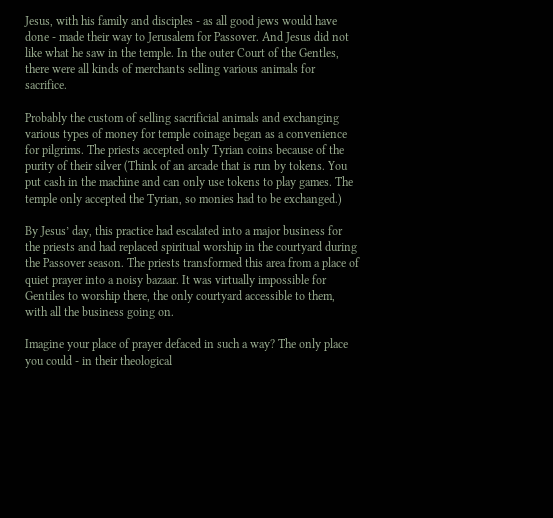Jesus, with his family and disciples - as all good jews would have done - made their way to Jerusalem for Passover. And Jesus did not like what he saw in the temple. In the outer Court of the Gentles, there were all kinds of merchants selling various animals for sacrifice.

Probably the custom of selling sacrificial animals and exchanging various types of money for temple coinage began as a convenience for pilgrims. The priests accepted only Tyrian coins because of the purity of their silver (Think of an arcade that is run by tokens. You put cash in the machine and can only use tokens to play games. The temple only accepted the Tyrian, so monies had to be exchanged.)

By Jesus’ day, this practice had escalated into a major business for the priests and had replaced spiritual worship in the courtyard during the Passover season. The priests transformed this area from a place of quiet prayer into a noisy bazaar. It was virtually impossible for Gentiles to worship there, the only courtyard accessible to them, with all the business going on.

Imagine your place of prayer defaced in such a way? The only place you could - in their theological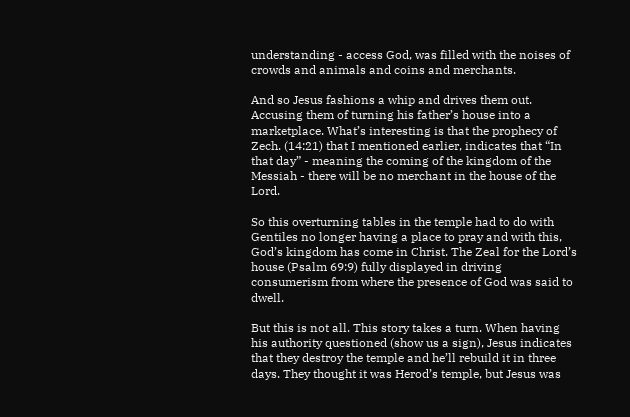understanding - access God, was filled with the noises of crowds and animals and coins and merchants.

And so Jesus fashions a whip and drives them out. Accusing them of turning his father’s house into a marketplace. What’s interesting is that the prophecy of Zech. (14:21) that I mentioned earlier, indicates that “In that day” - meaning the coming of the kingdom of the Messiah - there will be no merchant in the house of the Lord.

So this overturning tables in the temple had to do with Gentiles no longer having a place to pray and with this, God’s kingdom has come in Christ. The Zeal for the Lord’s house (Psalm 69:9) fully displayed in driving consumerism from where the presence of God was said to dwell.

But this is not all. This story takes a turn. When having his authority questioned (show us a sign), Jesus indicates that they destroy the temple and he’ll rebuild it in three days. They thought it was Herod’s temple, but Jesus was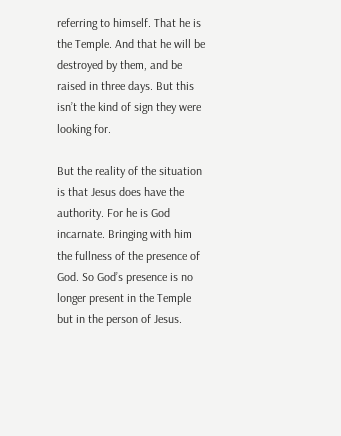referring to himself. That he is the Temple. And that he will be destroyed by them, and be raised in three days. But this isn’t the kind of sign they were looking for.

But the reality of the situation is that Jesus does have the authority. For he is God incarnate. Bringing with him the fullness of the presence of God. So God’s presence is no longer present in the Temple but in the person of Jesus.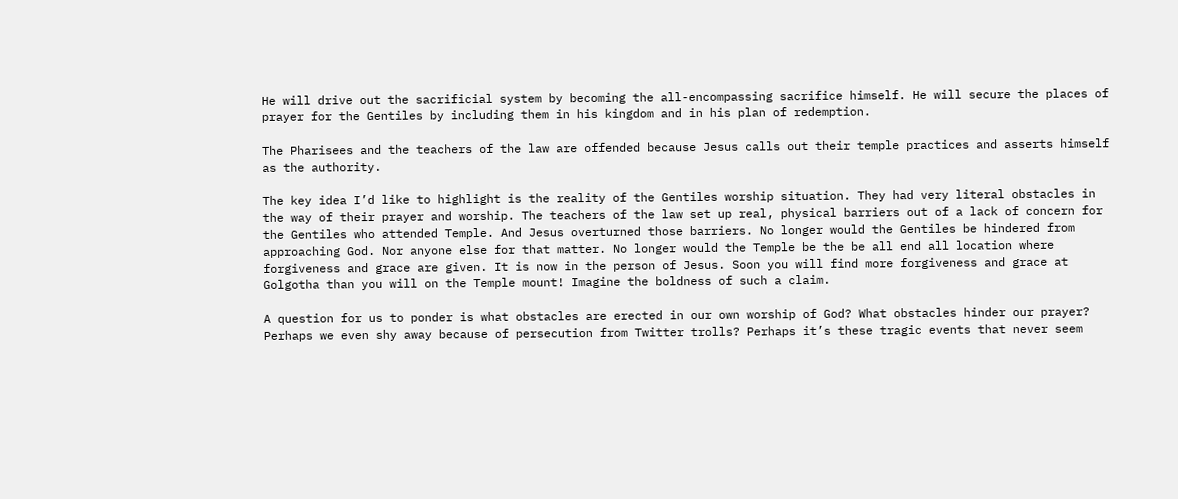He will drive out the sacrificial system by becoming the all-encompassing sacrifice himself. He will secure the places of prayer for the Gentiles by including them in his kingdom and in his plan of redemption.

The Pharisees and the teachers of the law are offended because Jesus calls out their temple practices and asserts himself as the authority.

The key idea I’d like to highlight is the reality of the Gentiles worship situation. They had very literal obstacles in the way of their prayer and worship. The teachers of the law set up real, physical barriers out of a lack of concern for the Gentiles who attended Temple. And Jesus overturned those barriers. No longer would the Gentiles be hindered from approaching God. Nor anyone else for that matter. No longer would the Temple be the be all end all location where forgiveness and grace are given. It is now in the person of Jesus. Soon you will find more forgiveness and grace at Golgotha than you will on the Temple mount! Imagine the boldness of such a claim.

A question for us to ponder is what obstacles are erected in our own worship of God? What obstacles hinder our prayer? Perhaps we even shy away because of persecution from Twitter trolls? Perhaps it’s these tragic events that never seem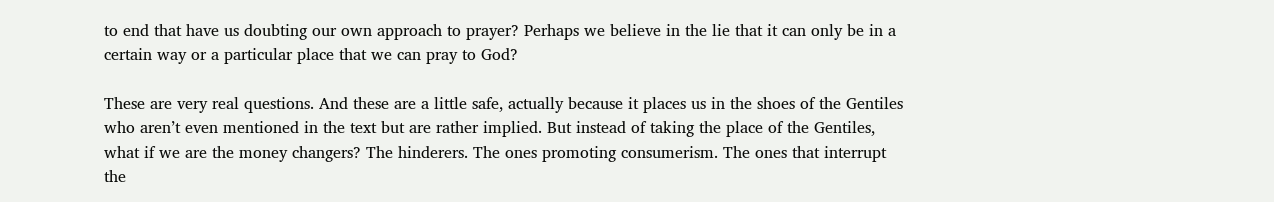to end that have us doubting our own approach to prayer? Perhaps we believe in the lie that it can only be in a certain way or a particular place that we can pray to God?

These are very real questions. And these are a little safe, actually because it places us in the shoes of the Gentiles who aren’t even mentioned in the text but are rather implied. But instead of taking the place of the Gentiles, what if we are the money changers? The hinderers. The ones promoting consumerism. The ones that interrupt the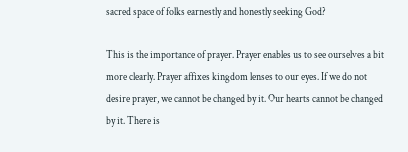sacred space of folks earnestly and honestly seeking God?

This is the importance of prayer. Prayer enables us to see ourselves a bit more clearly. Prayer affixes kingdom lenses to our eyes. If we do not desire prayer, we cannot be changed by it. Our hearts cannot be changed by it. There is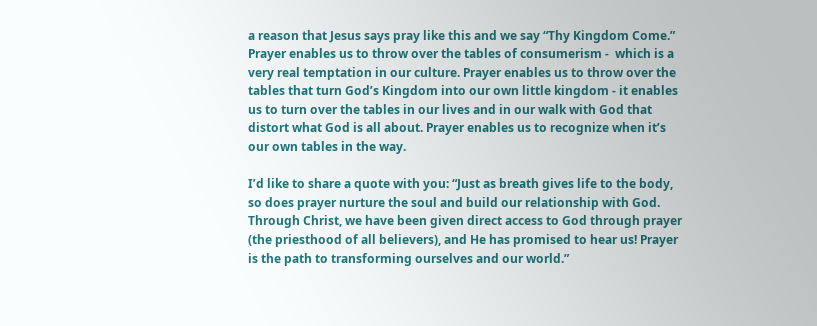a reason that Jesus says pray like this and we say “Thy Kingdom Come.” Prayer enables us to throw over the tables of consumerism -  which is a very real temptation in our culture. Prayer enables us to throw over the tables that turn God’s Kingdom into our own little kingdom - it enables us to turn over the tables in our lives and in our walk with God that distort what God is all about. Prayer enables us to recognize when it’s our own tables in the way.

I’d like to share a quote with you: “Just as breath gives life to the body, so does prayer nurture the soul and build our relationship with God. Through Christ, we have been given direct access to God through prayer (the priesthood of all believers), and He has promised to hear us! Prayer is the path to transforming ourselves and our world.”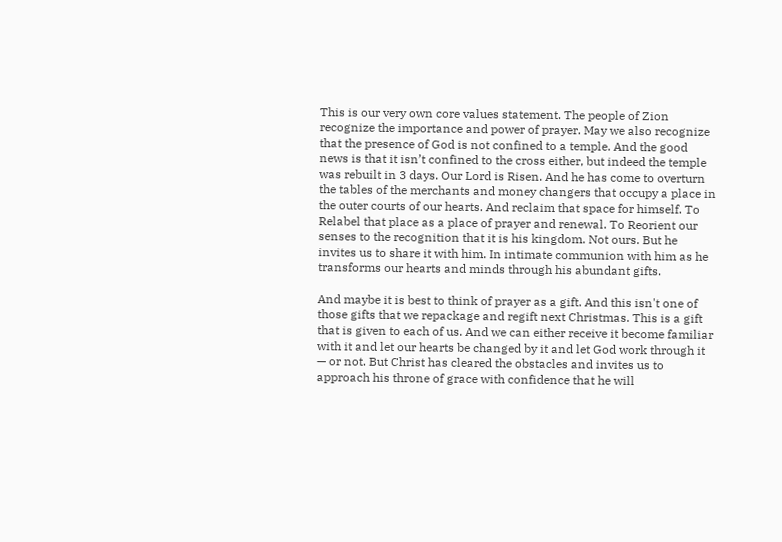This is our very own core values statement. The people of Zion recognize the importance and power of prayer. May we also recognize that the presence of God is not confined to a temple. And the good news is that it isn’t confined to the cross either, but indeed the temple was rebuilt in 3 days. Our Lord is Risen. And he has come to overturn the tables of the merchants and money changers that occupy a place in the outer courts of our hearts. And reclaim that space for himself. To Relabel that place as a place of prayer and renewal. To Reorient our senses to the recognition that it is his kingdom. Not ours. But he invites us to share it with him. In intimate communion with him as he transforms our hearts and minds through his abundant gifts.

And maybe it is best to think of prayer as a gift. And this isn't one of those gifts that we repackage and regift next Christmas. This is a gift that is given to each of us. And we can either receive it become familiar with it and let our hearts be changed by it and let God work through it — or not. But Christ has cleared the obstacles and invites us to approach his throne of grace with confidence that he will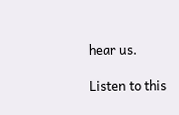hear us.

Listen to this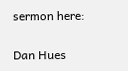sermon here:


Dan Hues